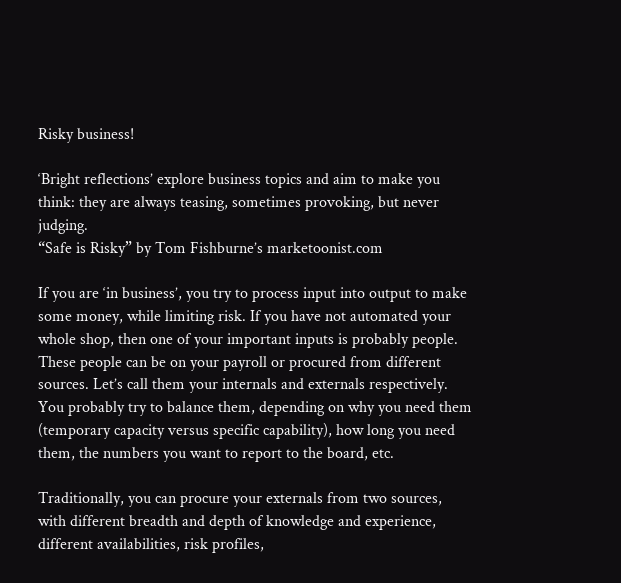Risky business!

‘Bright reflections’ explore business topics and aim to make you think: they are always teasing, sometimes provoking, but never judging.
“Safe is Risky” by Tom Fishburne’s marketoonist.com

If you are ‘in business’, you try to process input into output to make some money, while limiting risk. If you have not automated your whole shop, then one of your important inputs is probably people. These people can be on your payroll or procured from different sources. Let’s call them your internals and externals respectively. You probably try to balance them, depending on why you need them (temporary capacity versus specific capability), how long you need them, the numbers you want to report to the board, etc.

Traditionally, you can procure your externals from two sources, with different breadth and depth of knowledge and experience, different availabilities, risk profiles,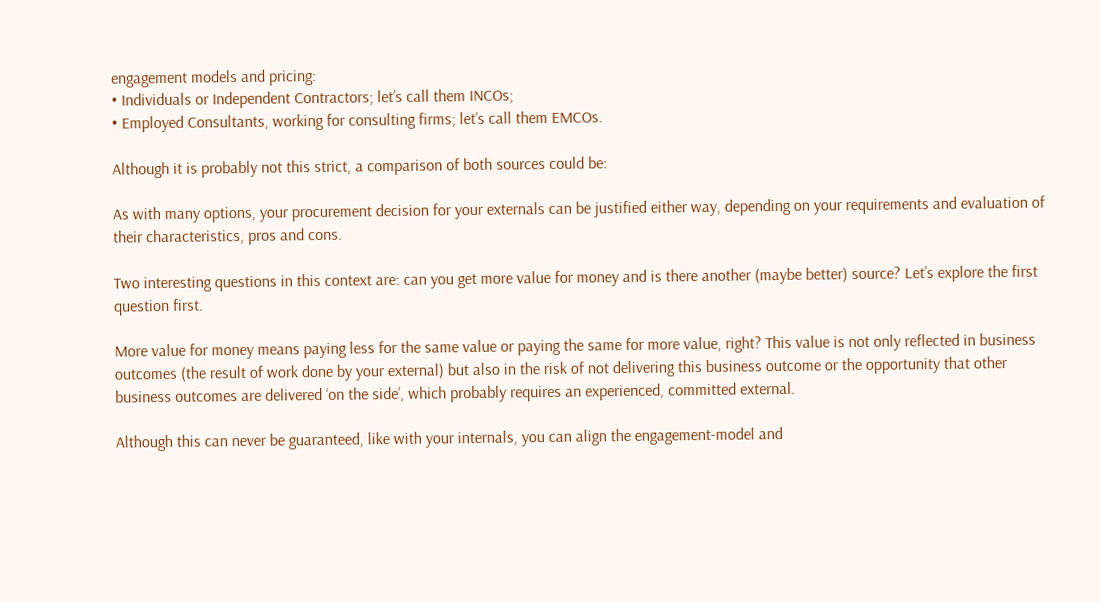engagement models and pricing:
• Individuals or Independent Contractors; let’s call them INCOs;
• Employed Consultants, working for consulting firms; let’s call them EMCOs.

Although it is probably not this strict, a comparison of both sources could be:

As with many options, your procurement decision for your externals can be justified either way, depending on your requirements and evaluation of their characteristics, pros and cons.

Two interesting questions in this context are: can you get more value for money and is there another (maybe better) source? Let’s explore the first question first.

More value for money means paying less for the same value or paying the same for more value, right? This value is not only reflected in business outcomes (the result of work done by your external) but also in the risk of not delivering this business outcome or the opportunity that other business outcomes are delivered ‘on the side’, which probably requires an experienced, committed external.

Although this can never be guaranteed, like with your internals, you can align the engagement-model and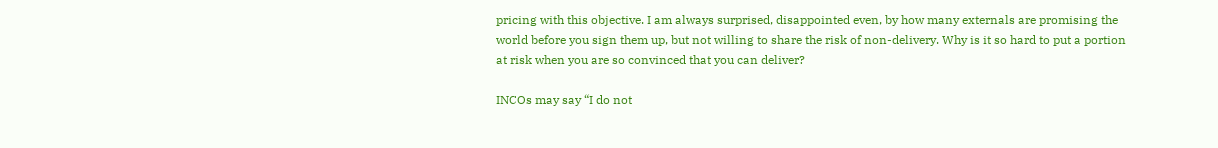pricing with this objective. I am always surprised, disappointed even, by how many externals are promising the world before you sign them up, but not willing to share the risk of non-delivery. Why is it so hard to put a portion at risk when you are so convinced that you can deliver?

INCOs may say “I do not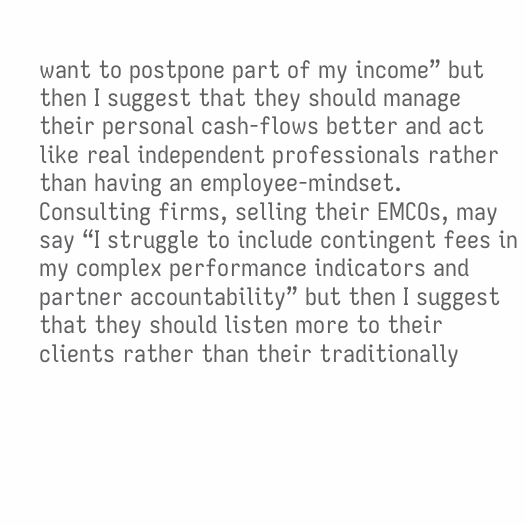want to postpone part of my income” but then I suggest that they should manage their personal cash-flows better and act like real independent professionals rather than having an employee-mindset.
Consulting firms, selling their EMCOs, may say “I struggle to include contingent fees in my complex performance indicators and partner accountability” but then I suggest that they should listen more to their clients rather than their traditionally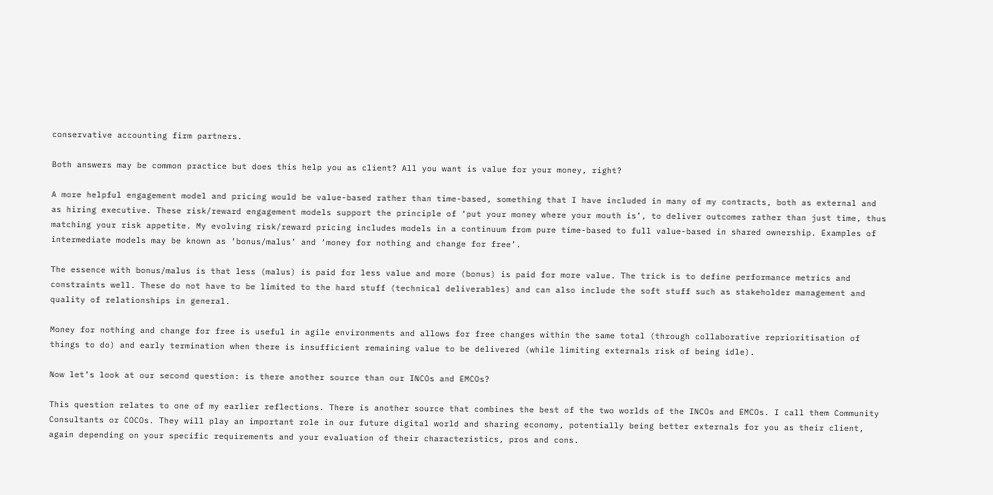conservative accounting firm partners.

Both answers may be common practice but does this help you as client? All you want is value for your money, right?

A more helpful engagement model and pricing would be value-based rather than time-based, something that I have included in many of my contracts, both as external and as hiring executive. These risk/reward engagement models support the principle of ‘put your money where your mouth is’, to deliver outcomes rather than just time, thus matching your risk appetite. My evolving risk/reward pricing includes models in a continuum from pure time-based to full value-based in shared ownership. Examples of intermediate models may be known as ‘bonus/malus’ and ‘money for nothing and change for free’.

The essence with bonus/malus is that less (malus) is paid for less value and more (bonus) is paid for more value. The trick is to define performance metrics and constraints well. These do not have to be limited to the hard stuff (technical deliverables) and can also include the soft stuff such as stakeholder management and quality of relationships in general.

Money for nothing and change for free is useful in agile environments and allows for free changes within the same total (through collaborative reprioritisation of things to do) and early termination when there is insufficient remaining value to be delivered (while limiting externals risk of being idle).

Now let’s look at our second question: is there another source than our INCOs and EMCOs?

This question relates to one of my earlier reflections. There is another source that combines the best of the two worlds of the INCOs and EMCOs. I call them Community Consultants or COCOs. They will play an important role in our future digital world and sharing economy, potentially being better externals for you as their client, again depending on your specific requirements and your evaluation of their characteristics, pros and cons.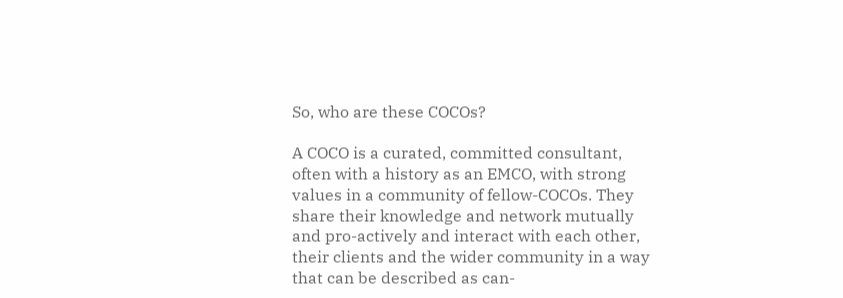So, who are these COCOs?

A COCO is a curated, committed consultant, often with a history as an EMCO, with strong values in a community of fellow-COCOs. They share their knowledge and network mutually and pro-actively and interact with each other, their clients and the wider community in a way that can be described as can-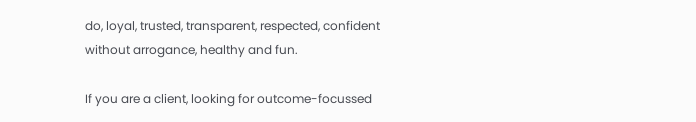do, loyal, trusted, transparent, respected, confident without arrogance, healthy and fun.

If you are a client, looking for outcome-focussed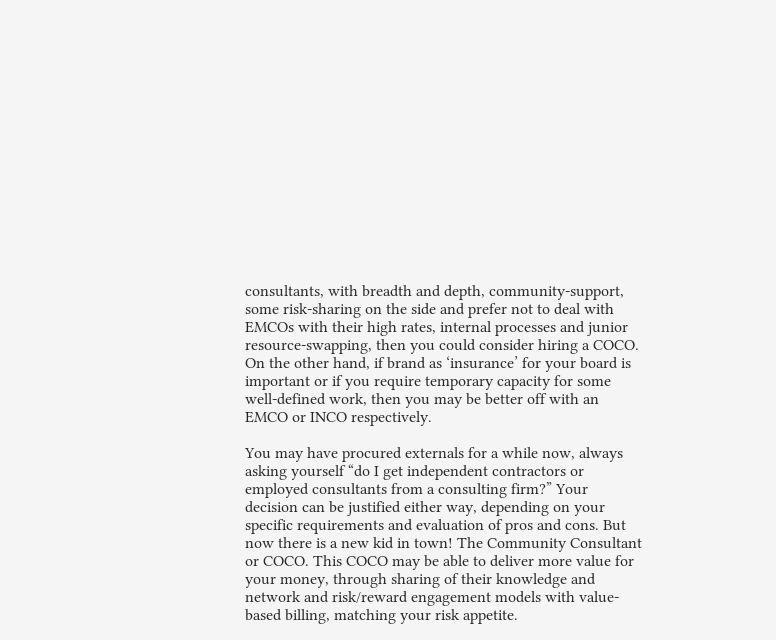consultants, with breadth and depth, community-support, some risk-sharing on the side and prefer not to deal with EMCOs with their high rates, internal processes and junior resource-swapping, then you could consider hiring a COCO. On the other hand, if brand as ‘insurance’ for your board is important or if you require temporary capacity for some well-defined work, then you may be better off with an EMCO or INCO respectively.

You may have procured externals for a while now, always asking yourself “do I get independent contractors or employed consultants from a consulting firm?” Your decision can be justified either way, depending on your specific requirements and evaluation of pros and cons. But now there is a new kid in town! The Community Consultant or COCO. This COCO may be able to deliver more value for your money, through sharing of their knowledge and network and risk/reward engagement models with value-based billing, matching your risk appetite.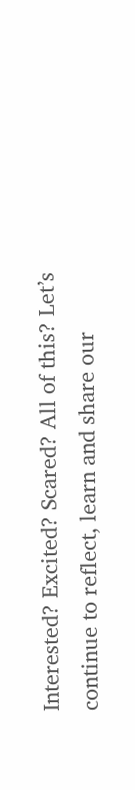Interested? Excited? Scared? All of this? Let’s continue to reflect, learn and share our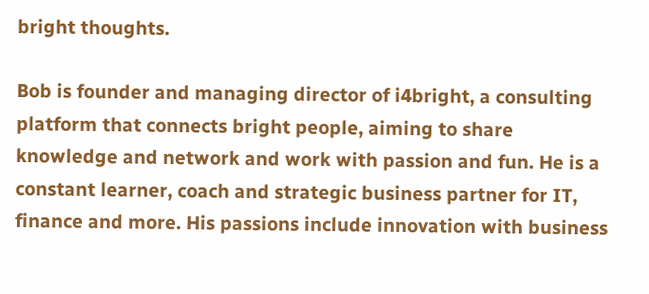bright thoughts.

Bob is founder and managing director of i4bright, a consulting platform that connects bright people, aiming to share knowledge and network and work with passion and fun. He is a constant learner, coach and strategic business partner for IT, finance and more. His passions include innovation with business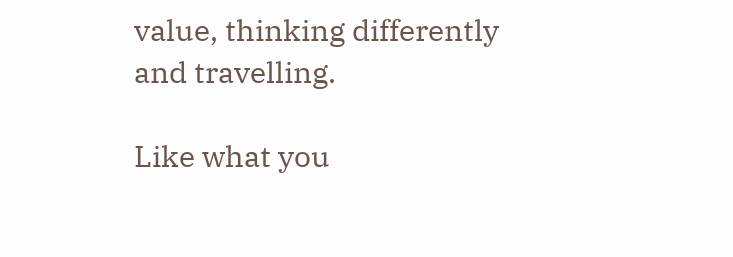value, thinking differently and travelling.

Like what you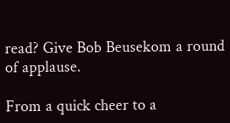read? Give Bob Beusekom a round of applause.

From a quick cheer to a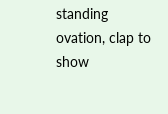standing ovation, clap to show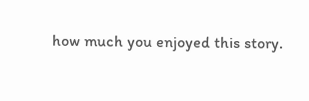how much you enjoyed this story.